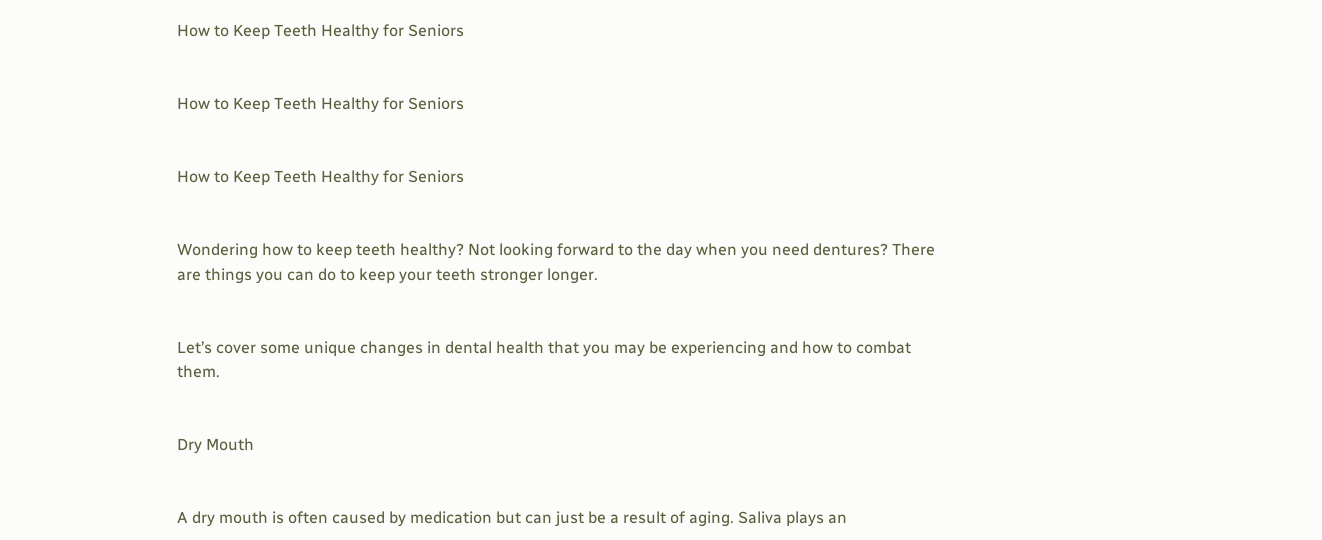How to Keep Teeth Healthy for Seniors


How to Keep Teeth Healthy for Seniors


How to Keep Teeth Healthy for Seniors


Wondering how to keep teeth healthy? Not looking forward to the day when you need dentures? There are things you can do to keep your teeth stronger longer.


Let’s cover some unique changes in dental health that you may be experiencing and how to combat them.


Dry Mouth


A dry mouth is often caused by medication but can just be a result of aging. Saliva plays an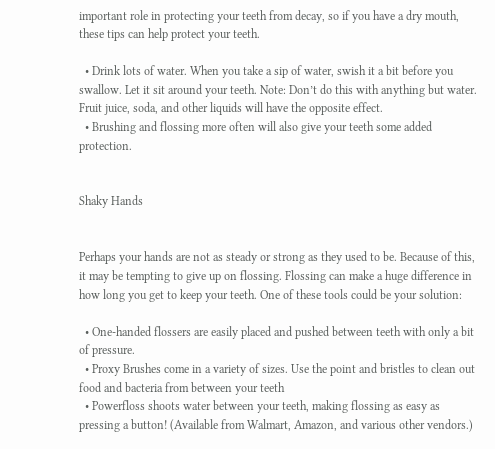important role in protecting your teeth from decay, so if you have a dry mouth, these tips can help protect your teeth.

  • Drink lots of water. When you take a sip of water, swish it a bit before you swallow. Let it sit around your teeth. Note: Don’t do this with anything but water. Fruit juice, soda, and other liquids will have the opposite effect.
  • Brushing and flossing more often will also give your teeth some added protection.


Shaky Hands


Perhaps your hands are not as steady or strong as they used to be. Because of this, it may be tempting to give up on flossing. Flossing can make a huge difference in how long you get to keep your teeth. One of these tools could be your solution:

  • One-handed flossers are easily placed and pushed between teeth with only a bit of pressure.
  • Proxy Brushes come in a variety of sizes. Use the point and bristles to clean out food and bacteria from between your teeth
  • Powerfloss shoots water between your teeth, making flossing as easy as pressing a button! (Available from Walmart, Amazon, and various other vendors.)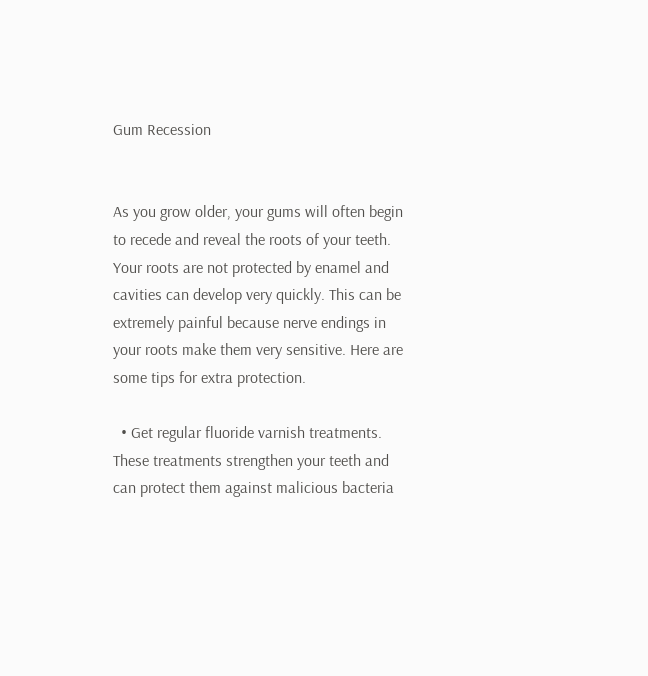Gum Recession


As you grow older, your gums will often begin to recede and reveal the roots of your teeth. Your roots are not protected by enamel and cavities can develop very quickly. This can be extremely painful because nerve endings in your roots make them very sensitive. Here are some tips for extra protection.

  • Get regular fluoride varnish treatments. These treatments strengthen your teeth and can protect them against malicious bacteria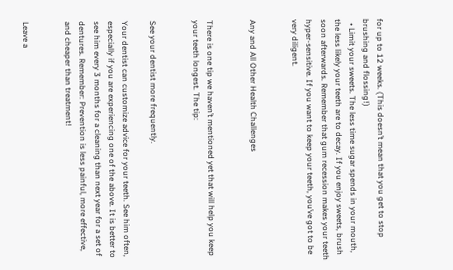for up to 12 weeks. (This doesn’t mean that you get to stop brushing and flossing!)
  • Limit your sweets. The less time sugar spends in your mouth, the less likely your teeth are to decay. If you enjoy sweets, brush soon afterwards. Remember that gum recession makes your teeth hyper-sensitive. If you want to keep your teeth, you’ve got to be very diligent.


Any and All Other Health Challenges


There is one tip we haven’t mentioned yet that will help you keep your teeth longest. The tip:


See your dentist more frequently.

Your dentist can customize advice for your teeth. See him often, especially if you are experiencing one of the above. It is better to see him every 3 months for a cleaning than next year for a set of dentures. Remember: Prevention is less painful, more effective, and cheaper than treatment!


Leave a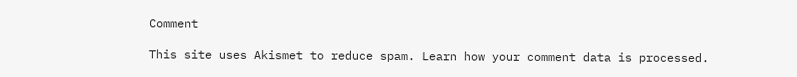Comment

This site uses Akismet to reduce spam. Learn how your comment data is processed.